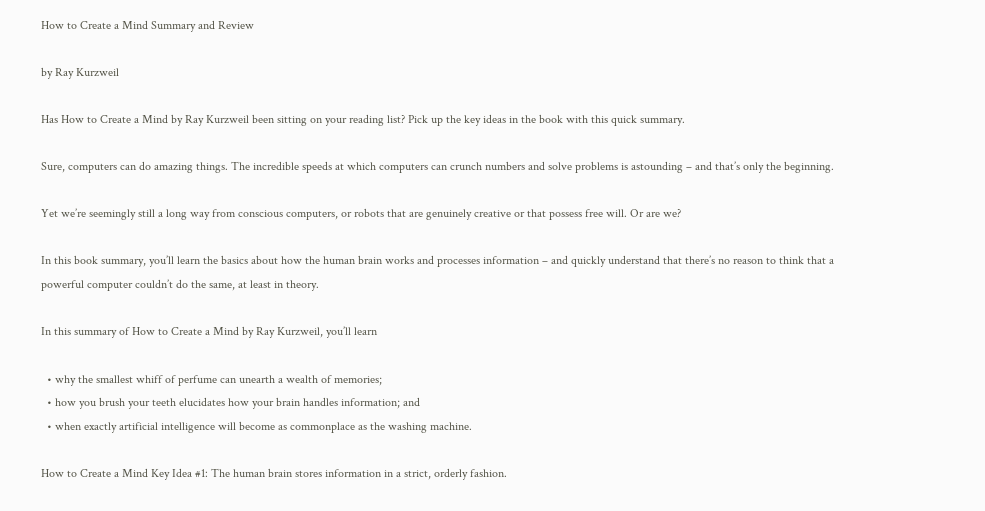How to Create a Mind Summary and Review

by Ray Kurzweil

Has How to Create a Mind by Ray Kurzweil been sitting on your reading list? Pick up the key ideas in the book with this quick summary.

Sure, computers can do amazing things. The incredible speeds at which computers can crunch numbers and solve problems is astounding – and that’s only the beginning.

Yet we’re seemingly still a long way from conscious computers, or robots that are genuinely creative or that possess free will. Or are we?

In this book summary, you’ll learn the basics about how the human brain works and processes information – and quickly understand that there’s no reason to think that a powerful computer couldn’t do the same, at least in theory.

In this summary of How to Create a Mind by Ray Kurzweil, you’ll learn

  • why the smallest whiff of perfume can unearth a wealth of memories;
  • how you brush your teeth elucidates how your brain handles information; and
  • when exactly artificial intelligence will become as commonplace as the washing machine.

How to Create a Mind Key Idea #1: The human brain stores information in a strict, orderly fashion.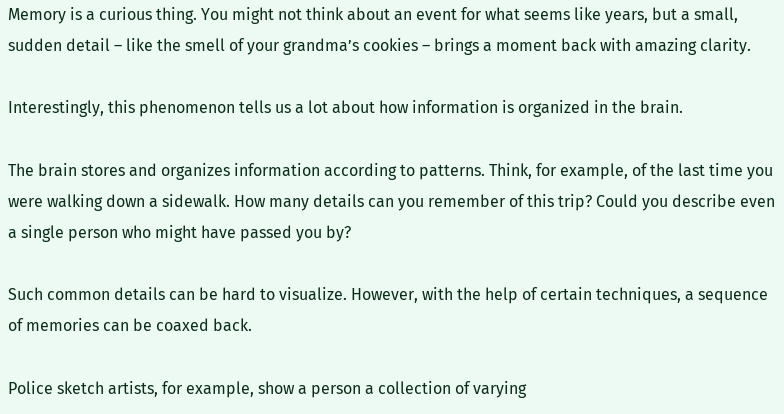Memory is a curious thing. You might not think about an event for what seems like years, but a small, sudden detail – like the smell of your grandma’s cookies – brings a moment back with amazing clarity.

Interestingly, this phenomenon tells us a lot about how information is organized in the brain.

The brain stores and organizes information according to patterns. Think, for example, of the last time you were walking down a sidewalk. How many details can you remember of this trip? Could you describe even a single person who might have passed you by?

Such common details can be hard to visualize. However, with the help of certain techniques, a sequence of memories can be coaxed back.

Police sketch artists, for example, show a person a collection of varying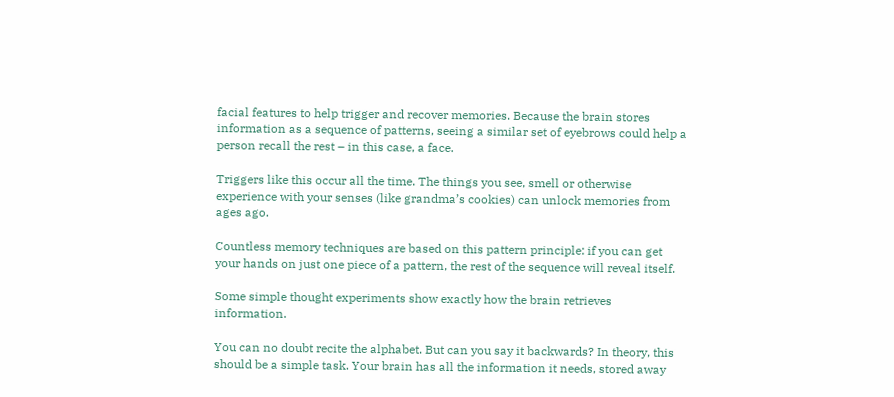facial features to help trigger and recover memories. Because the brain stores information as a sequence of patterns, seeing a similar set of eyebrows could help a person recall the rest – in this case, a face.

Triggers like this occur all the time. The things you see, smell or otherwise experience with your senses (like grandma’s cookies) can unlock memories from ages ago.

Countless memory techniques are based on this pattern principle: if you can get your hands on just one piece of a pattern, the rest of the sequence will reveal itself.

Some simple thought experiments show exactly how the brain retrieves information.

You can no doubt recite the alphabet. But can you say it backwards? In theory, this should be a simple task. Your brain has all the information it needs, stored away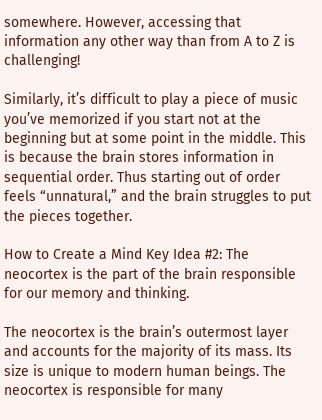somewhere. However, accessing that information any other way than from A to Z is challenging!

Similarly, it’s difficult to play a piece of music you’ve memorized if you start not at the beginning but at some point in the middle. This is because the brain stores information in sequential order. Thus starting out of order feels “unnatural,” and the brain struggles to put the pieces together.

How to Create a Mind Key Idea #2: The neocortex is the part of the brain responsible for our memory and thinking.

The neocortex is the brain’s outermost layer and accounts for the majority of its mass. Its size is unique to modern human beings. The neocortex is responsible for many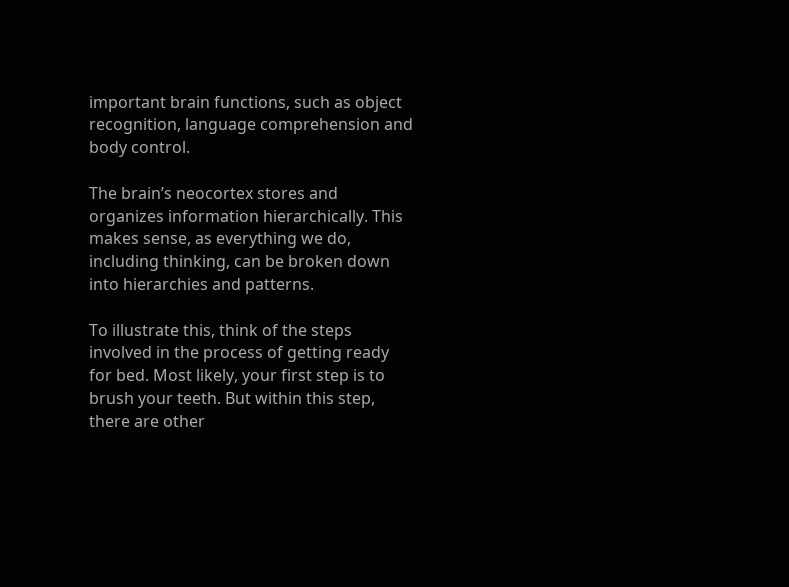important brain functions, such as object recognition, language comprehension and body control.

The brain’s neocortex stores and organizes information hierarchically. This makes sense, as everything we do, including thinking, can be broken down into hierarchies and patterns.

To illustrate this, think of the steps involved in the process of getting ready for bed. Most likely, your first step is to brush your teeth. But within this step, there are other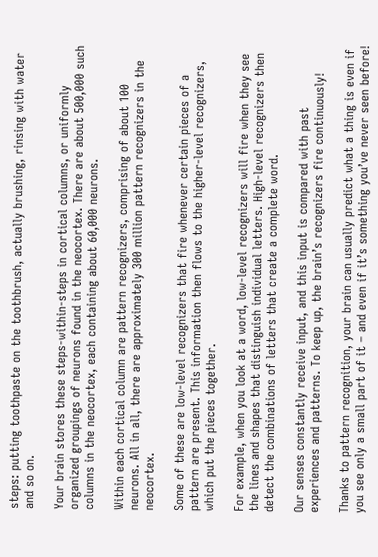steps: putting toothpaste on the toothbrush, actually brushing, rinsing with water and so on.

Your brain stores these steps-within-steps in cortical columns, or uniformly organized groupings of neurons found in the neocortex. There are about 500,000 such columns in the neocortex, each containing about 60,000 neurons.

Within each cortical column are pattern recognizers, comprising of about 100 neurons. All in all, there are approximately 300 million pattern recognizers in the neocortex.

Some of these are low-level recognizers that fire whenever certain pieces of a pattern are present. This information then flows to the higher-level recognizers, which put the pieces together.

For example, when you look at a word, low-level recognizers will fire when they see the lines and shapes that distinguish individual letters. High-level recognizers then detect the combinations of letters that create a complete word.

Our senses constantly receive input, and this input is compared with past experiences and patterns. To keep up, the brain’s recognizers fire continuously!

Thanks to pattern recognition, your brain can usually predict what a thing is even if you see only a small part of it – and even if it’s something you’ve never seen before!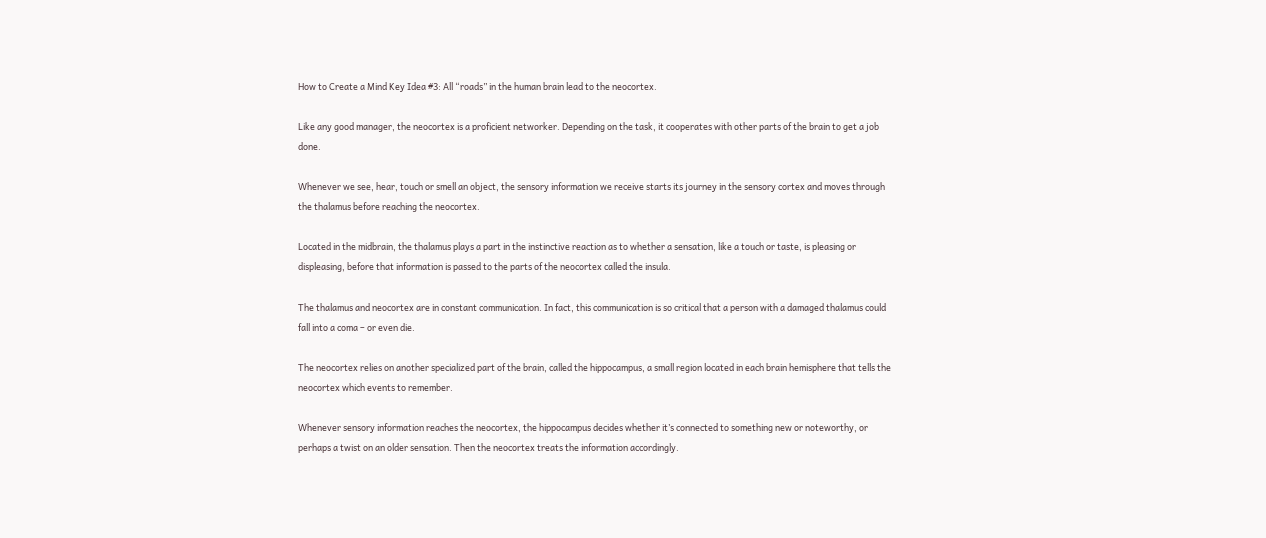How to Create a Mind Key Idea #3: All “roads” in the human brain lead to the neocortex.

Like any good manager, the neocortex is a proficient networker. Depending on the task, it cooperates with other parts of the brain to get a job done.

Whenever we see, hear, touch or smell an object, the sensory information we receive starts its journey in the sensory cortex and moves through the thalamus before reaching the neocortex.

Located in the midbrain, the thalamus plays a part in the instinctive reaction as to whether a sensation, like a touch or taste, is pleasing or displeasing, before that information is passed to the parts of the neocortex called the insula.

The thalamus and neocortex are in constant communication. In fact, this communication is so critical that a person with a damaged thalamus could fall into a coma – or even die.

The neocortex relies on another specialized part of the brain, called the hippocampus, a small region located in each brain hemisphere that tells the neocortex which events to remember.

Whenever sensory information reaches the neocortex, the hippocampus decides whether it’s connected to something new or noteworthy, or perhaps a twist on an older sensation. Then the neocortex treats the information accordingly.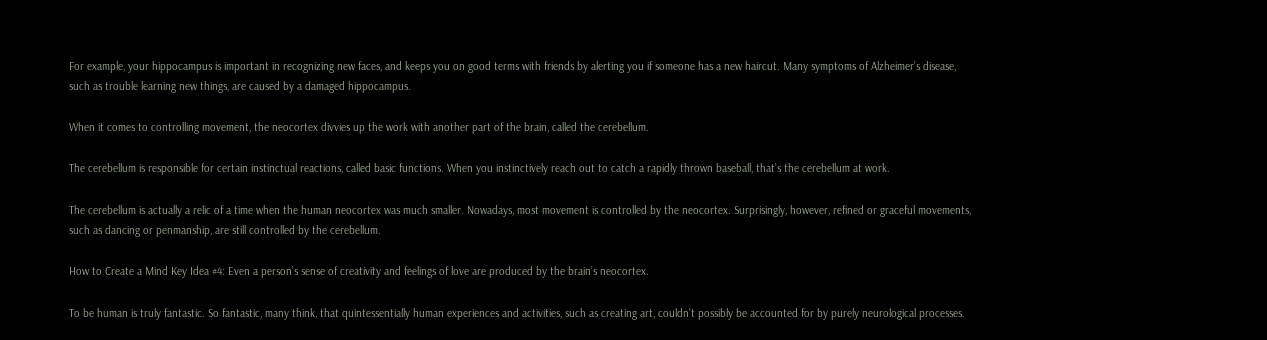For example, your hippocampus is important in recognizing new faces, and keeps you on good terms with friends by alerting you if someone has a new haircut. Many symptoms of Alzheimer’s disease, such as trouble learning new things, are caused by a damaged hippocampus.

When it comes to controlling movement, the neocortex divvies up the work with another part of the brain, called the cerebellum.

The cerebellum is responsible for certain instinctual reactions, called basic functions. When you instinctively reach out to catch a rapidly thrown baseball, that’s the cerebellum at work.

The cerebellum is actually a relic of a time when the human neocortex was much smaller. Nowadays, most movement is controlled by the neocortex. Surprisingly, however, refined or graceful movements, such as dancing or penmanship, are still controlled by the cerebellum.

How to Create a Mind Key Idea #4: Even a person’s sense of creativity and feelings of love are produced by the brain’s neocortex.

To be human is truly fantastic. So fantastic, many think, that quintessentially human experiences and activities, such as creating art, couldn’t possibly be accounted for by purely neurological processes.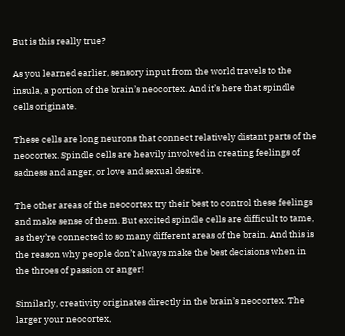But is this really true?

As you learned earlier, sensory input from the world travels to the insula, a portion of the brain’s neocortex. And it’s here that spindle cells originate.

These cells are long neurons that connect relatively distant parts of the neocortex. Spindle cells are heavily involved in creating feelings of sadness and anger, or love and sexual desire.

The other areas of the neocortex try their best to control these feelings and make sense of them. But excited spindle cells are difficult to tame, as they’re connected to so many different areas of the brain. And this is the reason why people don’t always make the best decisions when in the throes of passion or anger!

Similarly, creativity originates directly in the brain’s neocortex. The larger your neocortex,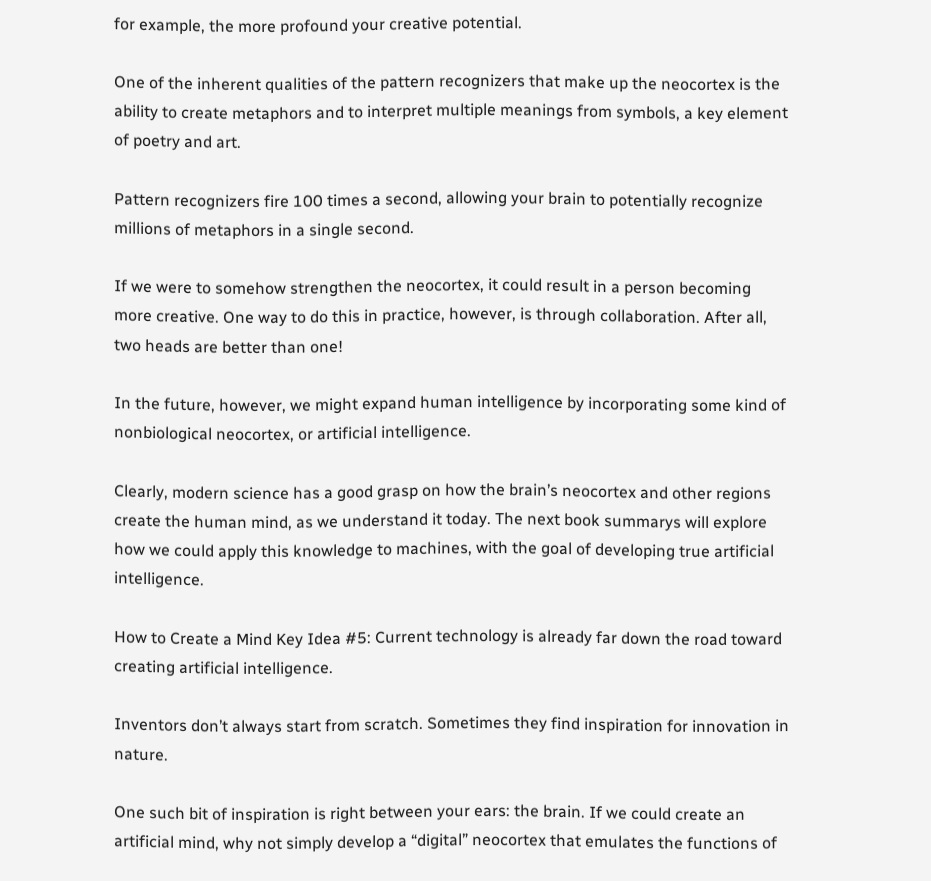for example, the more profound your creative potential.

One of the inherent qualities of the pattern recognizers that make up the neocortex is the ability to create metaphors and to interpret multiple meanings from symbols, a key element of poetry and art.

Pattern recognizers fire 100 times a second, allowing your brain to potentially recognize millions of metaphors in a single second.

If we were to somehow strengthen the neocortex, it could result in a person becoming more creative. One way to do this in practice, however, is through collaboration. After all, two heads are better than one!

In the future, however, we might expand human intelligence by incorporating some kind of nonbiological neocortex, or artificial intelligence.

Clearly, modern science has a good grasp on how the brain’s neocortex and other regions create the human mind, as we understand it today. The next book summarys will explore how we could apply this knowledge to machines, with the goal of developing true artificial intelligence.

How to Create a Mind Key Idea #5: Current technology is already far down the road toward creating artificial intelligence.

Inventors don’t always start from scratch. Sometimes they find inspiration for innovation in nature.

One such bit of inspiration is right between your ears: the brain. If we could create an artificial mind, why not simply develop a “digital” neocortex that emulates the functions of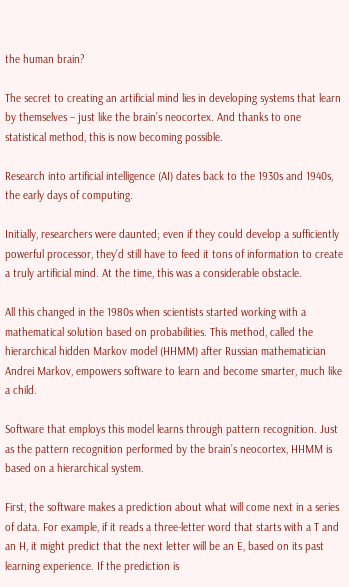the human brain?

The secret to creating an artificial mind lies in developing systems that learn by themselves – just like the brain’s neocortex. And thanks to one statistical method, this is now becoming possible.

Research into artificial intelligence (AI) dates back to the 1930s and 1940s, the early days of computing.

Initially, researchers were daunted; even if they could develop a sufficiently powerful processor, they’d still have to feed it tons of information to create a truly artificial mind. At the time, this was a considerable obstacle.

All this changed in the 1980s when scientists started working with a mathematical solution based on probabilities. This method, called the hierarchical hidden Markov model (HHMM) after Russian mathematician Andrei Markov, empowers software to learn and become smarter, much like a child.

Software that employs this model learns through pattern recognition. Just as the pattern recognition performed by the brain’s neocortex, HHMM is based on a hierarchical system.

First, the software makes a prediction about what will come next in a series of data. For example, if it reads a three-letter word that starts with a T and an H, it might predict that the next letter will be an E, based on its past learning experience. If the prediction is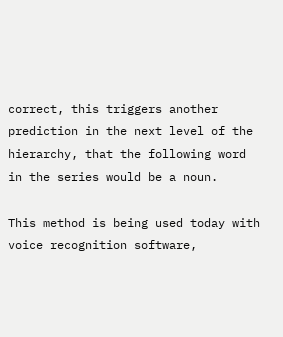correct, this triggers another prediction in the next level of the hierarchy, that the following word in the series would be a noun.

This method is being used today with voice recognition software,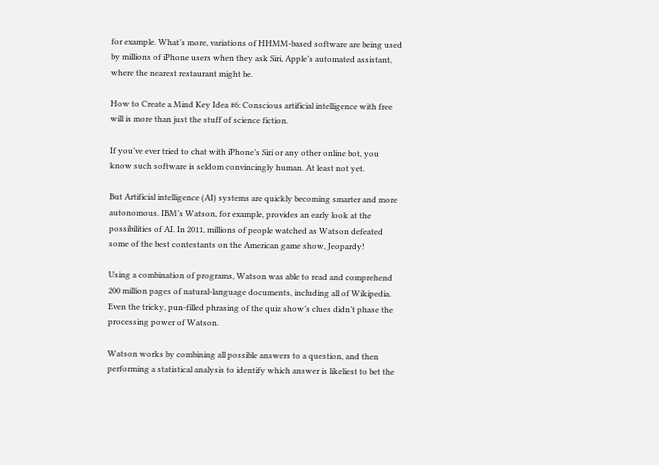for example. What’s more, variations of HHMM-based software are being used by millions of iPhone users when they ask Siri, Apple’s automated assistant, where the nearest restaurant might be.

How to Create a Mind Key Idea #6: Conscious artificial intelligence with free will is more than just the stuff of science fiction.

If you’ve ever tried to chat with iPhone’s Siri or any other online bot, you know such software is seldom convincingly human. At least not yet.

But Artificial intelligence (AI) systems are quickly becoming smarter and more autonomous. IBM’s Watson, for example, provides an early look at the possibilities of AI. In 2011, millions of people watched as Watson defeated some of the best contestants on the American game show, Jeopardy!

Using a combination of programs, Watson was able to read and comprehend 200 million pages of natural-language documents, including all of Wikipedia. Even the tricky, pun-filled phrasing of the quiz show’s clues didn’t phase the processing power of Watson.

Watson works by combining all possible answers to a question, and then performing a statistical analysis to identify which answer is likeliest to bet the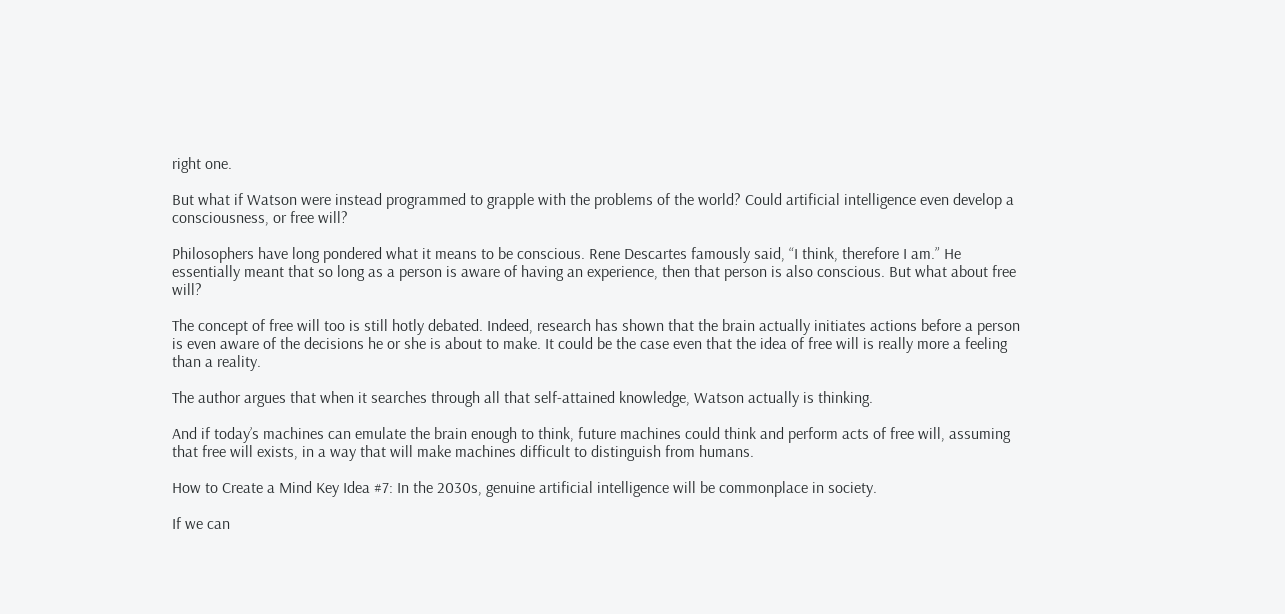right one.

But what if Watson were instead programmed to grapple with the problems of the world? Could artificial intelligence even develop a consciousness, or free will?

Philosophers have long pondered what it means to be conscious. Rene Descartes famously said, “I think, therefore I am.” He essentially meant that so long as a person is aware of having an experience, then that person is also conscious. But what about free will?

The concept of free will too is still hotly debated. Indeed, research has shown that the brain actually initiates actions before a person is even aware of the decisions he or she is about to make. It could be the case even that the idea of free will is really more a feeling than a reality.

The author argues that when it searches through all that self-attained knowledge, Watson actually is thinking.

And if today’s machines can emulate the brain enough to think, future machines could think and perform acts of free will, assuming that free will exists, in a way that will make machines difficult to distinguish from humans.

How to Create a Mind Key Idea #7: In the 2030s, genuine artificial intelligence will be commonplace in society.

If we can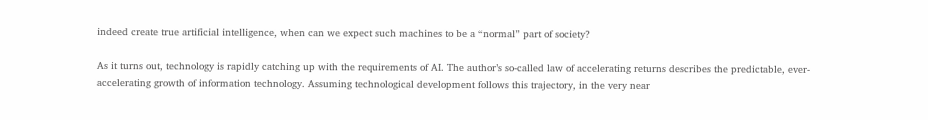indeed create true artificial intelligence, when can we expect such machines to be a “normal” part of society?

As it turns out, technology is rapidly catching up with the requirements of AI. The author’s so-called law of accelerating returns describes the predictable, ever-accelerating growth of information technology. Assuming technological development follows this trajectory, in the very near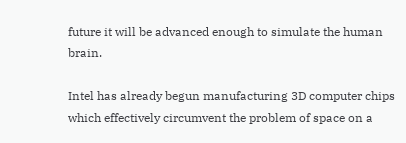future it will be advanced enough to simulate the human brain.

Intel has already begun manufacturing 3D computer chips which effectively circumvent the problem of space on a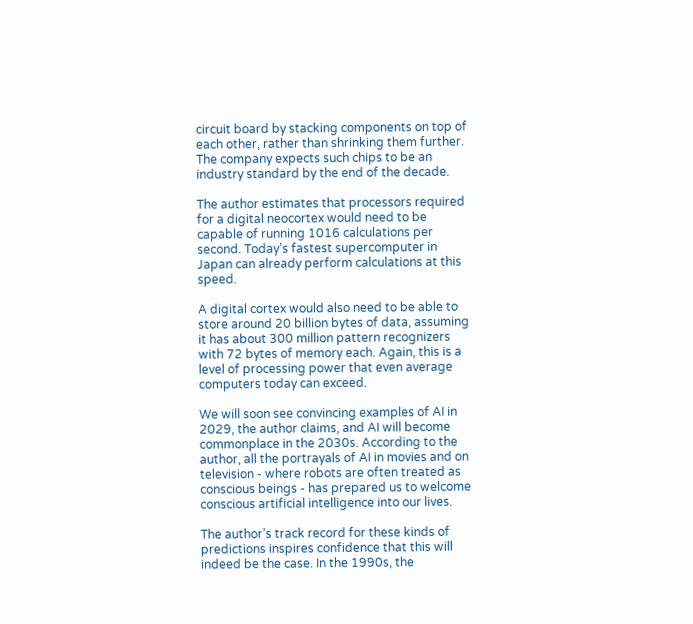circuit board by stacking components on top of each other, rather than shrinking them further. The company expects such chips to be an industry standard by the end of the decade.

The author estimates that processors required for a digital neocortex would need to be capable of running 1016 calculations per second. Today’s fastest supercomputer in Japan can already perform calculations at this speed.

A digital cortex would also need to be able to store around 20 billion bytes of data, assuming it has about 300 million pattern recognizers with 72 bytes of memory each. Again, this is a level of processing power that even average computers today can exceed.

We will soon see convincing examples of AI in 2029, the author claims, and AI will become commonplace in the 2030s. According to the author, all the portrayals of AI in movies and on television - where robots are often treated as conscious beings - has prepared us to welcome conscious artificial intelligence into our lives.

The author’s track record for these kinds of predictions inspires confidence that this will indeed be the case. In the 1990s, the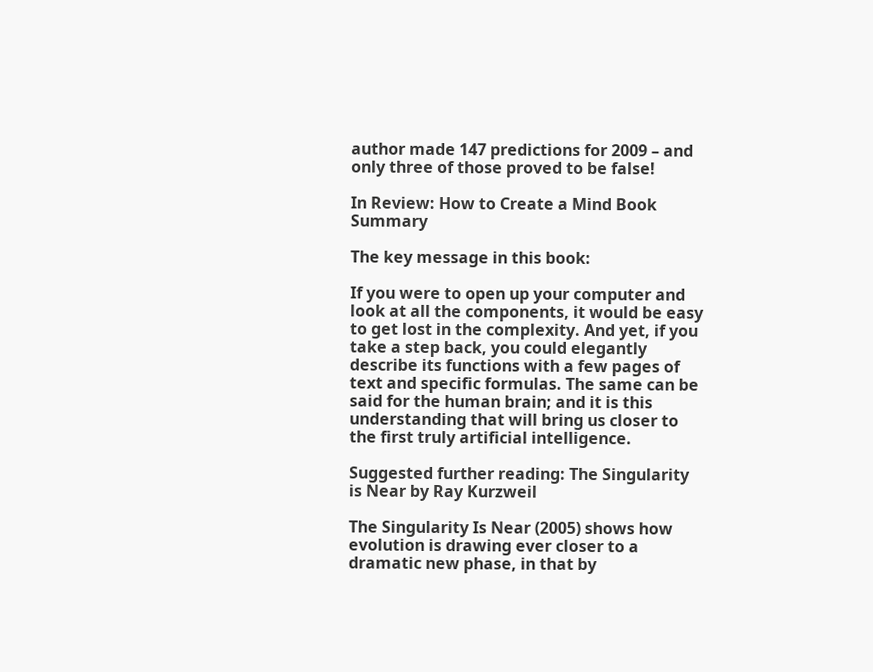author made 147 predictions for 2009 – and only three of those proved to be false!

In Review: How to Create a Mind Book Summary

The key message in this book:

If you were to open up your computer and look at all the components, it would be easy to get lost in the complexity. And yet, if you take a step back, you could elegantly describe its functions with a few pages of text and specific formulas. The same can be said for the human brain; and it is this understanding that will bring us closer to the first truly artificial intelligence.

Suggested further reading: The Singularity is Near by Ray Kurzweil

The Singularity Is Near (2005) shows how evolution is drawing ever closer to a dramatic new phase, in that by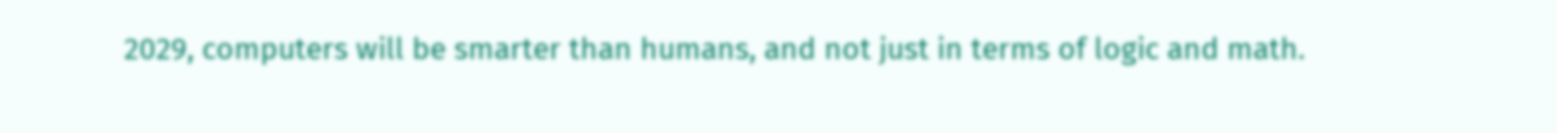2029, computers will be smarter than humans, and not just in terms of logic and math.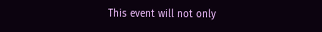This event will not only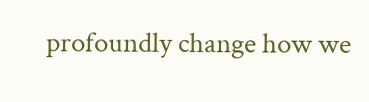profoundly change how we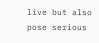live but also pose serious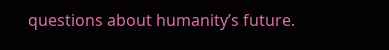questions about humanity’s future.